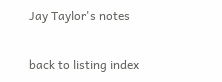Jay Taylor's notes

back to listing index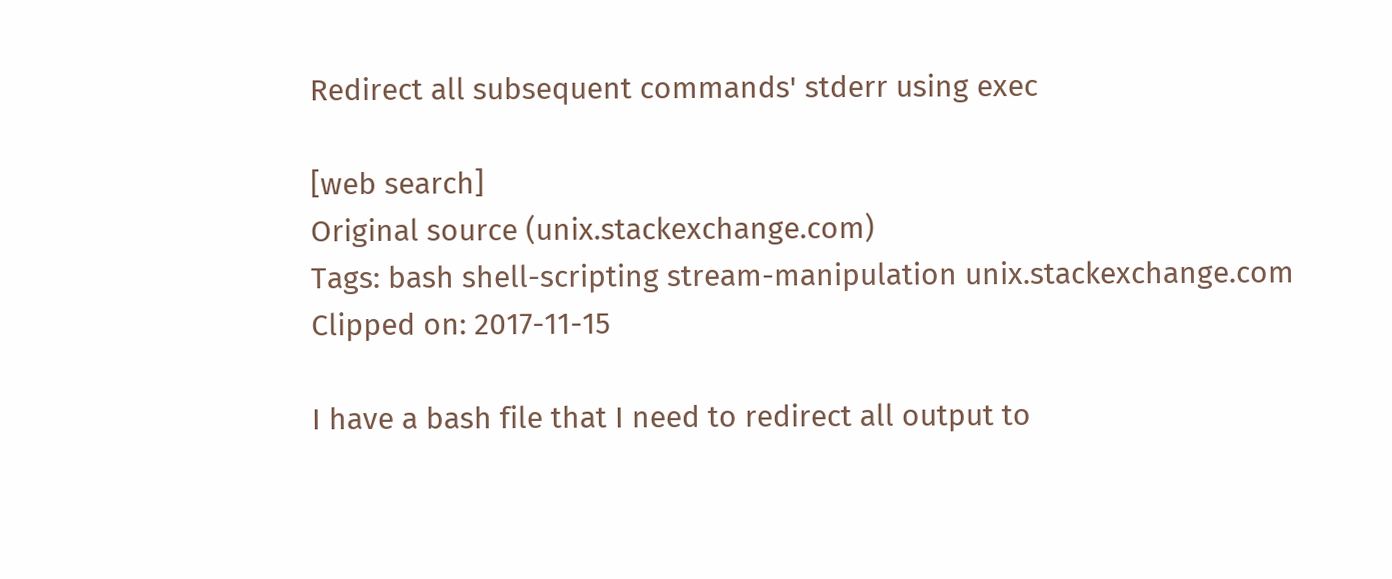Redirect all subsequent commands' stderr using exec

[web search]
Original source (unix.stackexchange.com)
Tags: bash shell-scripting stream-manipulation unix.stackexchange.com
Clipped on: 2017-11-15

I have a bash file that I need to redirect all output to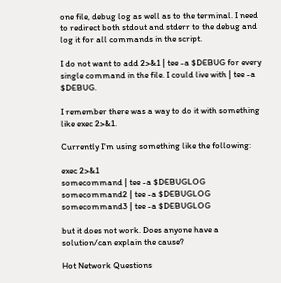one file, debug log as well as to the terminal. I need to redirect both stdout and stderr to the debug and log it for all commands in the script.

I do not want to add 2>&1 | tee -a $DEBUG for every single command in the file. I could live with | tee -a $DEBUG.

I remember there was a way to do it with something like exec 2>&1.

Currently I'm using something like the following:

exec 2>&1
somecommand | tee -a $DEBUGLOG
somecommand2 | tee -a $DEBUGLOG
somecommand3 | tee -a $DEBUGLOG

but it does not work. Does anyone have a solution/can explain the cause?

Hot Network Questions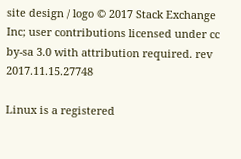site design / logo © 2017 Stack Exchange Inc; user contributions licensed under cc by-sa 3.0 with attribution required. rev 2017.11.15.27748

Linux is a registered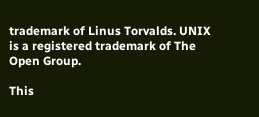trademark of Linus Torvalds. UNIX is a registered trademark of The Open Group.

This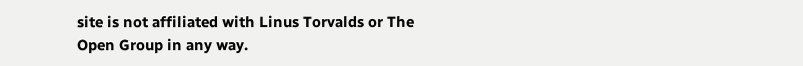site is not affiliated with Linus Torvalds or The Open Group in any way.